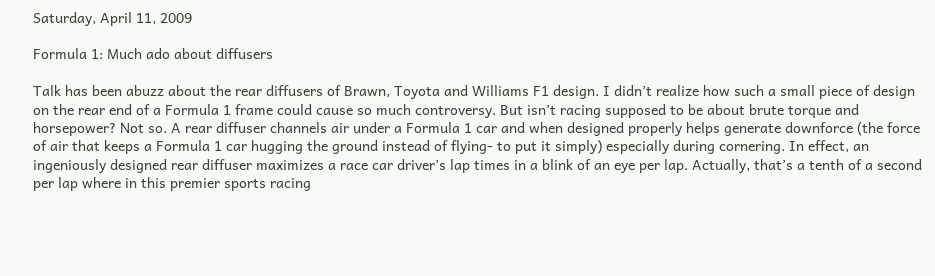Saturday, April 11, 2009

Formula 1: Much ado about diffusers

Talk has been abuzz about the rear diffusers of Brawn, Toyota and Williams F1 design. I didn’t realize how such a small piece of design on the rear end of a Formula 1 frame could cause so much controversy. But isn’t racing supposed to be about brute torque and horsepower? Not so. A rear diffuser channels air under a Formula 1 car and when designed properly helps generate downforce (the force of air that keeps a Formula 1 car hugging the ground instead of flying- to put it simply) especially during cornering. In effect, an ingeniously designed rear diffuser maximizes a race car driver’s lap times in a blink of an eye per lap. Actually, that’s a tenth of a second per lap where in this premier sports racing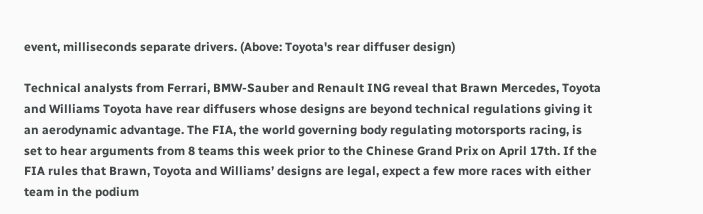event, milliseconds separate drivers. (Above: Toyota's rear diffuser design)

Technical analysts from Ferrari, BMW-Sauber and Renault ING reveal that Brawn Mercedes, Toyota and Williams Toyota have rear diffusers whose designs are beyond technical regulations giving it an aerodynamic advantage. The FIA, the world governing body regulating motorsports racing, is set to hear arguments from 8 teams this week prior to the Chinese Grand Prix on April 17th. If the FIA rules that Brawn, Toyota and Williams’ designs are legal, expect a few more races with either team in the podium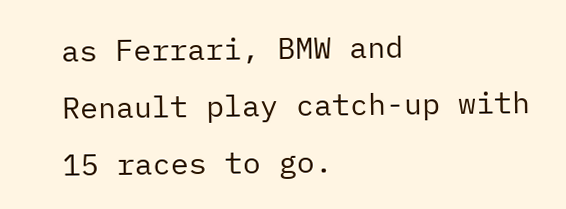as Ferrari, BMW and Renault play catch-up with 15 races to go.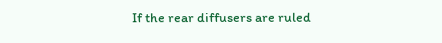If the rear diffusers are ruled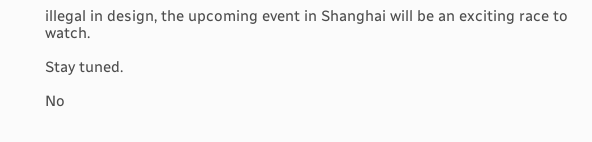illegal in design, the upcoming event in Shanghai will be an exciting race to watch.

Stay tuned.

No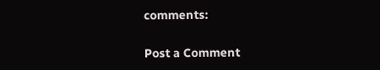comments:

Post a Comment